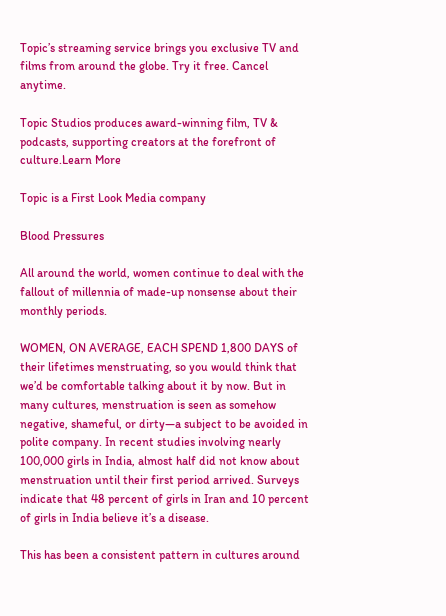Topic’s streaming service brings you exclusive TV and films from around the globe. Try it free. Cancel anytime.

Topic Studios produces award-winning film, TV & podcasts, supporting creators at the forefront of culture.Learn More

Topic is a First Look Media company

Blood Pressures

All around the world, women continue to deal with the fallout of millennia of made-up nonsense about their monthly periods.

WOMEN, ON AVERAGE, EACH SPEND 1,800 DAYS of their lifetimes menstruating, so you would think that we’d be comfortable talking about it by now. But in many cultures, menstruation is seen as somehow negative, shameful, or dirty—a subject to be avoided in polite company. In recent studies involving nearly 100,000 girls in India, almost half did not know about menstruation until their first period arrived. Surveys indicate that 48 percent of girls in Iran and 10 percent of girls in India believe it’s a disease.

This has been a consistent pattern in cultures around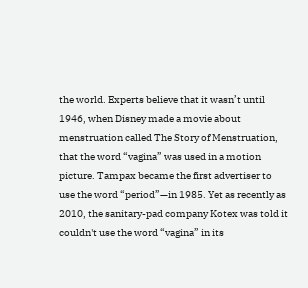the world. Experts believe that it wasn’t until 1946, when Disney made a movie about menstruation called The Story of Menstruation, that the word “vagina” was used in a motion picture. Tampax became the first advertiser to use the word “period”—in 1985. Yet as recently as 2010, the sanitary-pad company Kotex was told it couldn't use the word “vagina” in its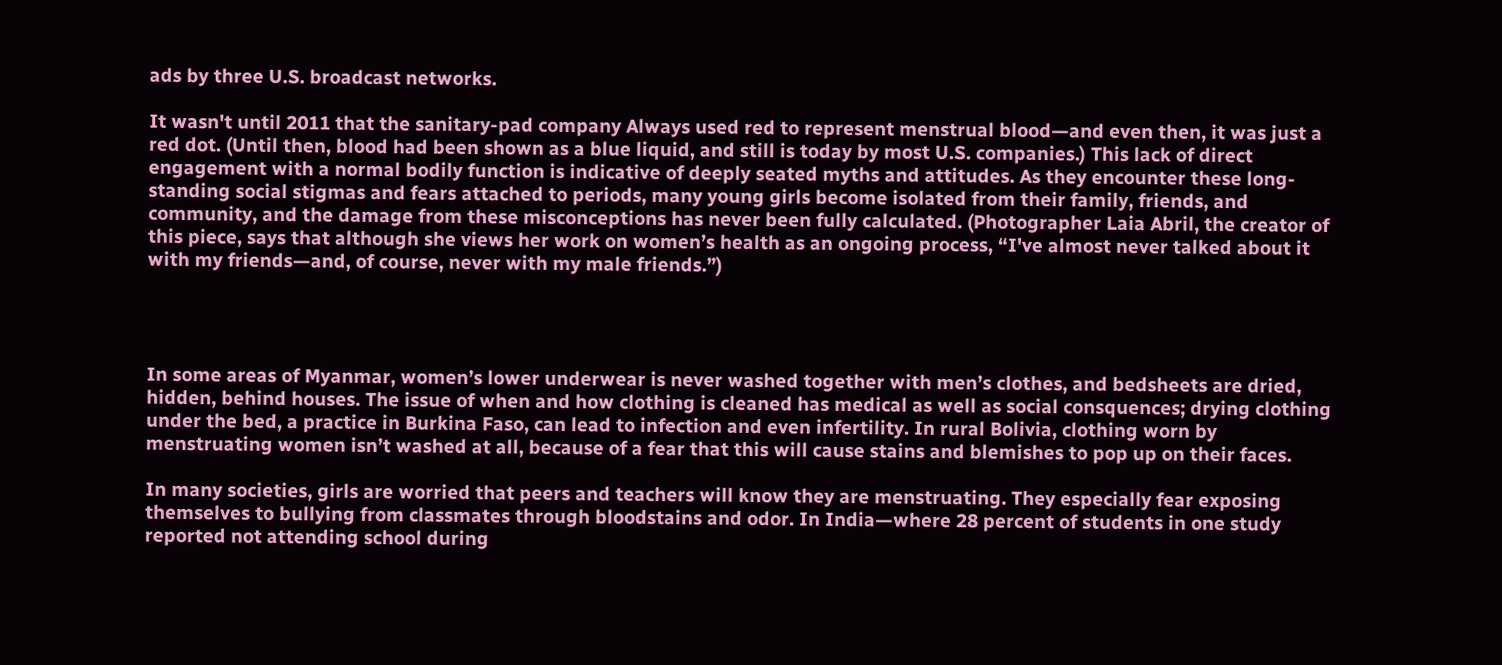ads by three U.S. broadcast networks.

It wasn't until 2011 that the sanitary-pad company Always used red to represent menstrual blood—and even then, it was just a red dot. (Until then, blood had been shown as a blue liquid, and still is today by most U.S. companies.) This lack of direct engagement with a normal bodily function is indicative of deeply seated myths and attitudes. As they encounter these long-standing social stigmas and fears attached to periods, many young girls become isolated from their family, friends, and community, and the damage from these misconceptions has never been fully calculated. (Photographer Laia Abril, the creator of this piece, says that although she views her work on women’s health as an ongoing process, “I've almost never talked about it with my friends—and, of course, never with my male friends.”)




In some areas of Myanmar, women’s lower underwear is never washed together with men’s clothes, and bedsheets are dried, hidden, behind houses. The issue of when and how clothing is cleaned has medical as well as social consquences; drying clothing under the bed, a practice in Burkina Faso, can lead to infection and even infertility. In rural Bolivia, clothing worn by menstruating women isn’t washed at all, because of a fear that this will cause stains and blemishes to pop up on their faces.

In many societies, girls are worried that peers and teachers will know they are menstruating. They especially fear exposing themselves to bullying from classmates through bloodstains and odor. In India—where 28 percent of students in one study reported not attending school during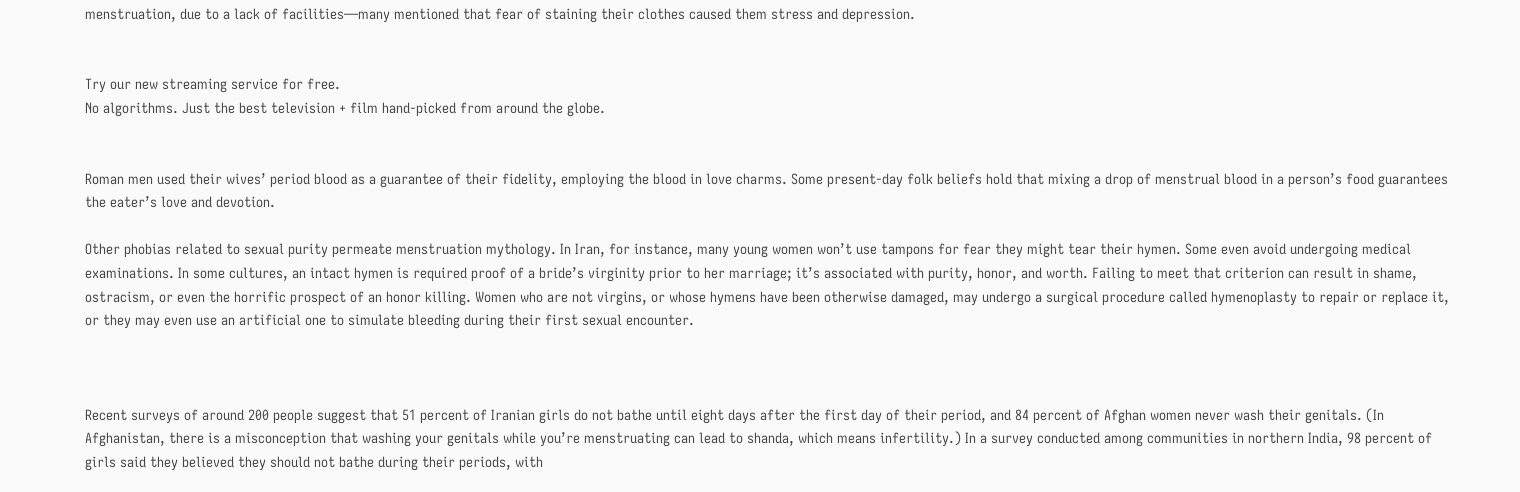menstruation, due to a lack of facilities—many mentioned that fear of staining their clothes caused them stress and depression.


Try our new streaming service for free.
No algorithms. Just the best television + film hand-picked from around the globe.


Roman men used their wives’ period blood as a guarantee of their fidelity, employing the blood in love charms. Some present-day folk beliefs hold that mixing a drop of menstrual blood in a person’s food guarantees the eater’s love and devotion.

Other phobias related to sexual purity permeate menstruation mythology. In Iran, for instance, many young women won’t use tampons for fear they might tear their hymen. Some even avoid undergoing medical examinations. In some cultures, an intact hymen is required proof of a bride’s virginity prior to her marriage; it’s associated with purity, honor, and worth. Failing to meet that criterion can result in shame, ostracism, or even the horrific prospect of an honor killing. Women who are not virgins, or whose hymens have been otherwise damaged, may undergo a surgical procedure called hymenoplasty to repair or replace it, or they may even use an artificial one to simulate bleeding during their first sexual encounter.



Recent surveys of around 200 people suggest that 51 percent of Iranian girls do not bathe until eight days after the first day of their period, and 84 percent of Afghan women never wash their genitals. (In Afghanistan, there is a misconception that washing your genitals while you’re menstruating can lead to shanda, which means infertility.) In a survey conducted among communities in northern India, 98 percent of girls said they believed they should not bathe during their periods, with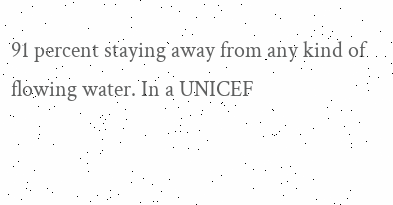91 percent staying away from any kind of flowing water. In a UNICEF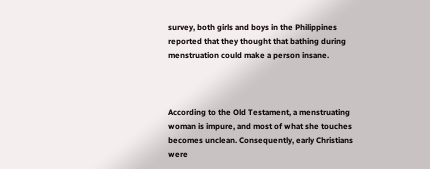survey, both girls and boys in the Philippines reported that they thought that bathing during menstruation could make a person insane.



According to the Old Testament, a menstruating woman is impure, and most of what she touches becomes unclean. Consequently, early Christians were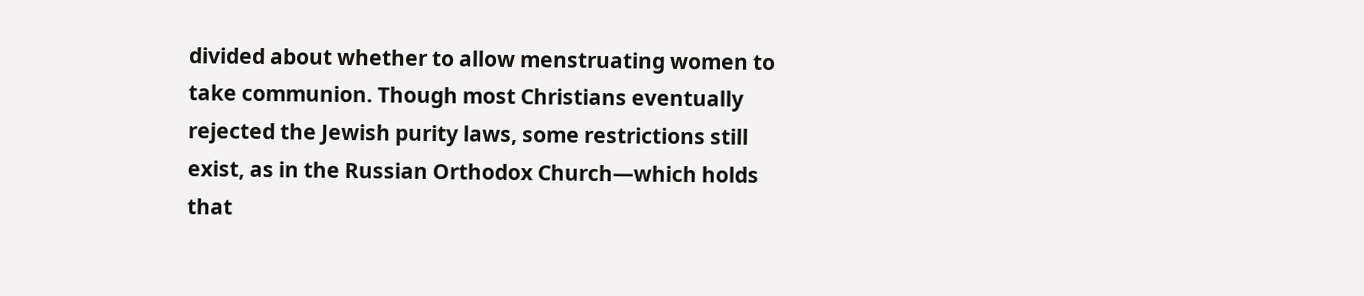divided about whether to allow menstruating women to take communion. Though most Christians eventually rejected the Jewish purity laws, some restrictions still exist, as in the Russian Orthodox Church—which holds that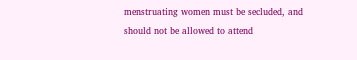menstruating women must be secluded, and should not be allowed to attend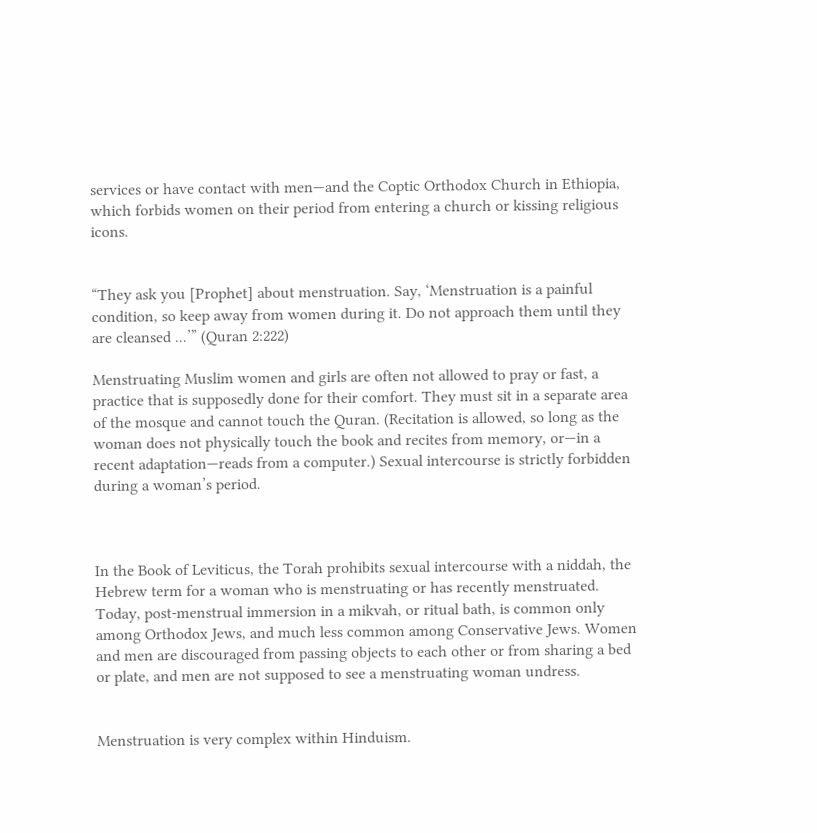services or have contact with men—and the Coptic Orthodox Church in Ethiopia, which forbids women on their period from entering a church or kissing religious icons.


“They ask you [Prophet] about menstruation. Say, ‘Menstruation is a painful condition, so keep away from women during it. Do not approach them until they are cleansed ...’” (Quran 2:222)

Menstruating Muslim women and girls are often not allowed to pray or fast, a practice that is supposedly done for their comfort. They must sit in a separate area of the mosque and cannot touch the Quran. (Recitation is allowed, so long as the woman does not physically touch the book and recites from memory, or—in a recent adaptation—reads from a computer.) Sexual intercourse is strictly forbidden during a woman’s period.



In the Book of Leviticus, the Torah prohibits sexual intercourse with a niddah, the Hebrew term for a woman who is menstruating or has recently menstruated. Today, post-menstrual immersion in a mikvah, or ritual bath, is common only among Orthodox Jews, and much less common among Conservative Jews. Women and men are discouraged from passing objects to each other or from sharing a bed or plate, and men are not supposed to see a menstruating woman undress.


Menstruation is very complex within Hinduism.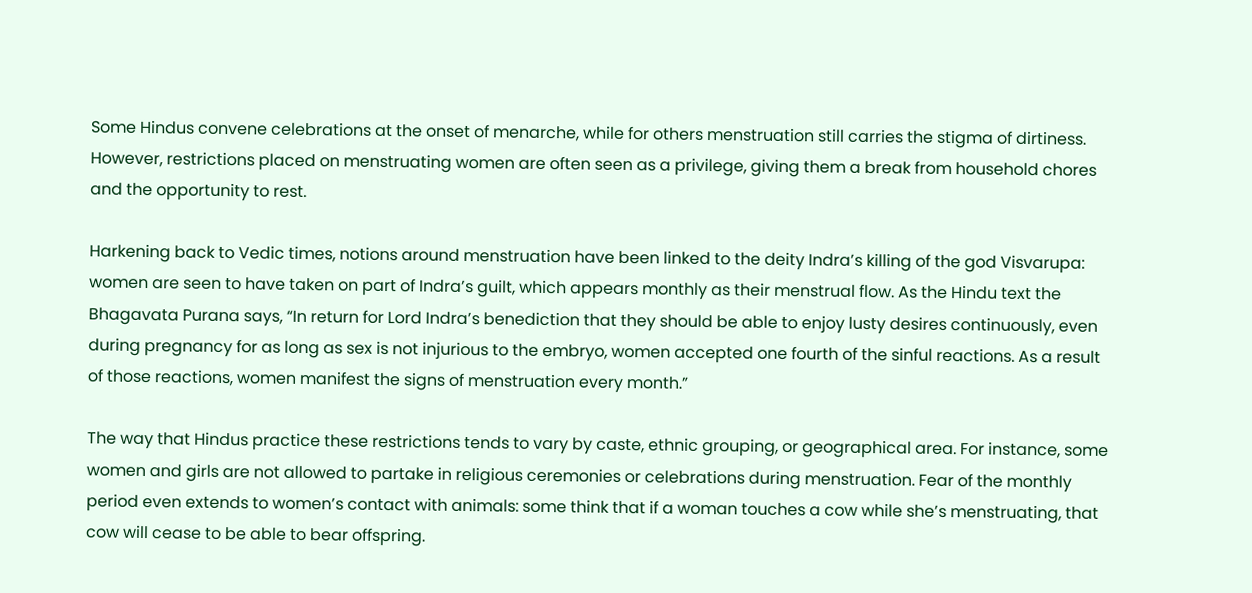Some Hindus convene celebrations at the onset of menarche, while for others menstruation still carries the stigma of dirtiness. However, restrictions placed on menstruating women are often seen as a privilege, giving them a break from household chores and the opportunity to rest.

Harkening back to Vedic times, notions around menstruation have been linked to the deity Indra’s killing of the god Visvarupa: women are seen to have taken on part of Indra’s guilt, which appears monthly as their menstrual flow. As the Hindu text the Bhagavata Purana says, “In return for Lord Indra’s benediction that they should be able to enjoy lusty desires continuously, even during pregnancy for as long as sex is not injurious to the embryo, women accepted one fourth of the sinful reactions. As a result of those reactions, women manifest the signs of menstruation every month.”

The way that Hindus practice these restrictions tends to vary by caste, ethnic grouping, or geographical area. For instance, some women and girls are not allowed to partake in religious ceremonies or celebrations during menstruation. Fear of the monthly period even extends to women’s contact with animals: some think that if a woman touches a cow while she’s menstruating, that cow will cease to be able to bear offspring.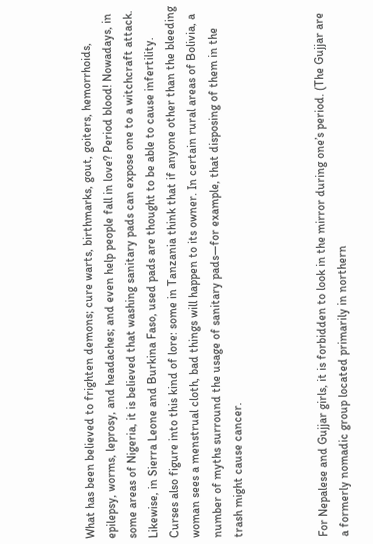What has been believed to frighten demons; cure warts, birthmarks, gout, goiters, hemorrhoids, epilepsy, worms, leprosy, and headaches; and even help people fall in love? Period blood! Nowadays, in some areas of Nigeria, it is believed that washing sanitary pads can expose one to a witchcraft attack. Likewise, in Sierra Leone and Burkina Faso, used pads are thought to be able to cause infertility. Curses also figure into this kind of lore: some in Tanzania think that if anyone other than the bleeding woman sees a menstrual cloth, bad things will happen to its owner. In certain rural areas of Bolivia, a number of myths surround the usage of sanitary pads—for example, that disposing of them in the trash might cause cancer.



For Nepalese and Gujjar girls, it is forbidden to look in the mirror during one’s period. (The Gujjar are a formerly nomadic group located primarily in northern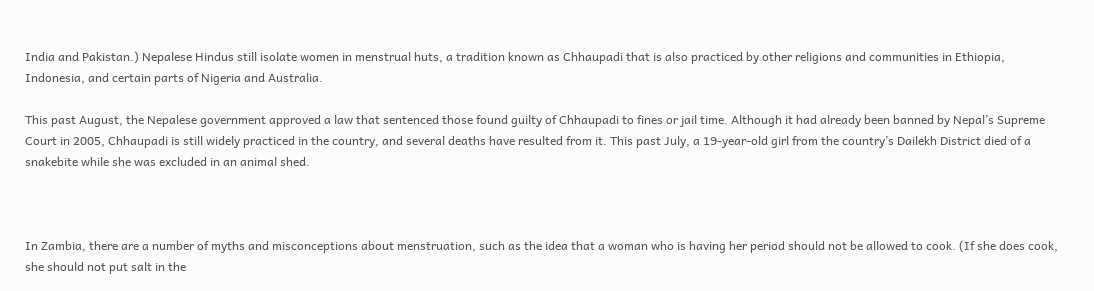India and Pakistan.) Nepalese Hindus still isolate women in menstrual huts, a tradition known as Chhaupadi that is also practiced by other religions and communities in Ethiopia, Indonesia, and certain parts of Nigeria and Australia.

This past August, the Nepalese government approved a law that sentenced those found guilty of Chhaupadi to fines or jail time. Although it had already been banned by Nepal’s Supreme Court in 2005, Chhaupadi is still widely practiced in the country, and several deaths have resulted from it. This past July, a 19-year-old girl from the country’s Dailekh District died of a snakebite while she was excluded in an animal shed.



In Zambia, there are a number of myths and misconceptions about menstruation, such as the idea that a woman who is having her period should not be allowed to cook. (If she does cook, she should not put salt in the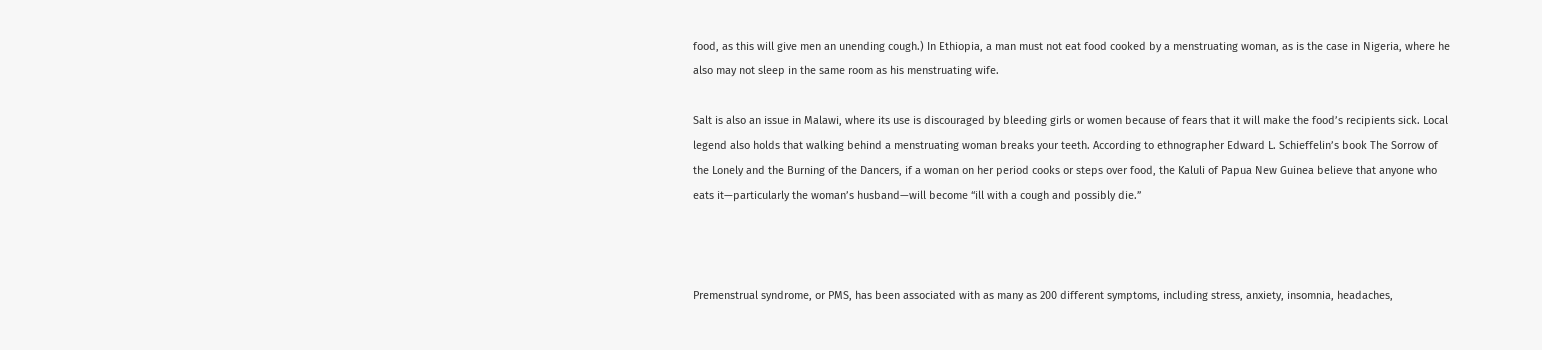food, as this will give men an unending cough.) In Ethiopia, a man must not eat food cooked by a menstruating woman, as is the case in Nigeria, where he also may not sleep in the same room as his menstruating wife.

Salt is also an issue in Malawi, where its use is discouraged by bleeding girls or women because of fears that it will make the food’s recipients sick. Local legend also holds that walking behind a menstruating woman breaks your teeth. According to ethnographer Edward L. Schieffelin’s book The Sorrow of the Lonely and the Burning of the Dancers, if a woman on her period cooks or steps over food, the Kaluli of Papua New Guinea believe that anyone who eats it—particularly the woman’s husband—will become “ill with a cough and possibly die.”



Premenstrual syndrome, or PMS, has been associated with as many as 200 different symptoms, including stress, anxiety, insomnia, headaches,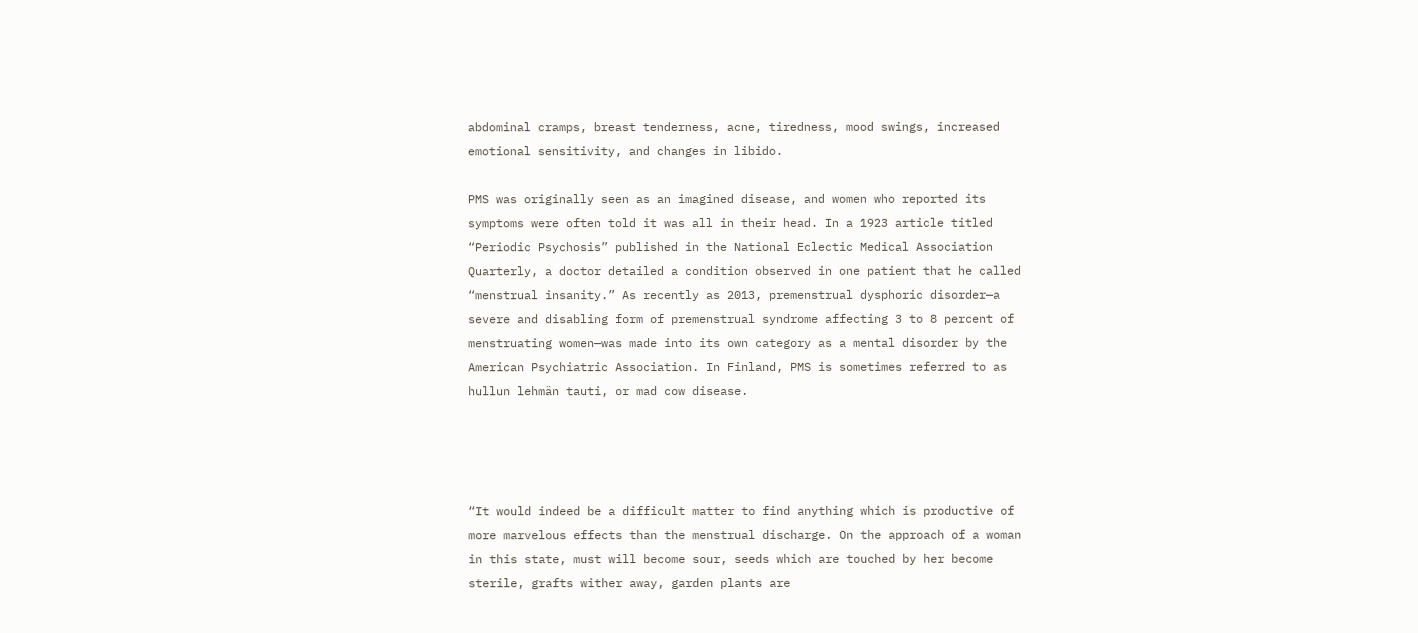abdominal cramps, breast tenderness, acne, tiredness, mood swings, increased emotional sensitivity, and changes in libido.

PMS was originally seen as an imagined disease, and women who reported its symptoms were often told it was all in their head. In a 1923 article titled “Periodic Psychosis” published in the National Eclectic Medical Association Quarterly, a doctor detailed a condition observed in one patient that he called “menstrual insanity.” As recently as 2013, premenstrual dysphoric disorder—a severe and disabling form of premenstrual syndrome affecting 3 to 8 percent of menstruating women—was made into its own category as a mental disorder by the American Psychiatric Association. In Finland, PMS is sometimes referred to as hullun lehmän tauti, or mad cow disease.




“It would indeed be a difficult matter to find anything which is productive of more marvelous effects than the menstrual discharge. On the approach of a woman in this state, must will become sour, seeds which are touched by her become sterile, grafts wither away, garden plants are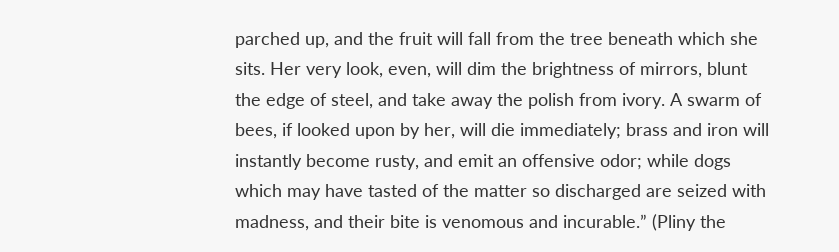parched up, and the fruit will fall from the tree beneath which she sits. Her very look, even, will dim the brightness of mirrors, blunt the edge of steel, and take away the polish from ivory. A swarm of bees, if looked upon by her, will die immediately; brass and iron will instantly become rusty, and emit an offensive odor; while dogs which may have tasted of the matter so discharged are seized with madness, and their bite is venomous and incurable.” (Pliny the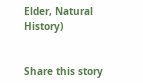Elder, Natural History)


Share this story